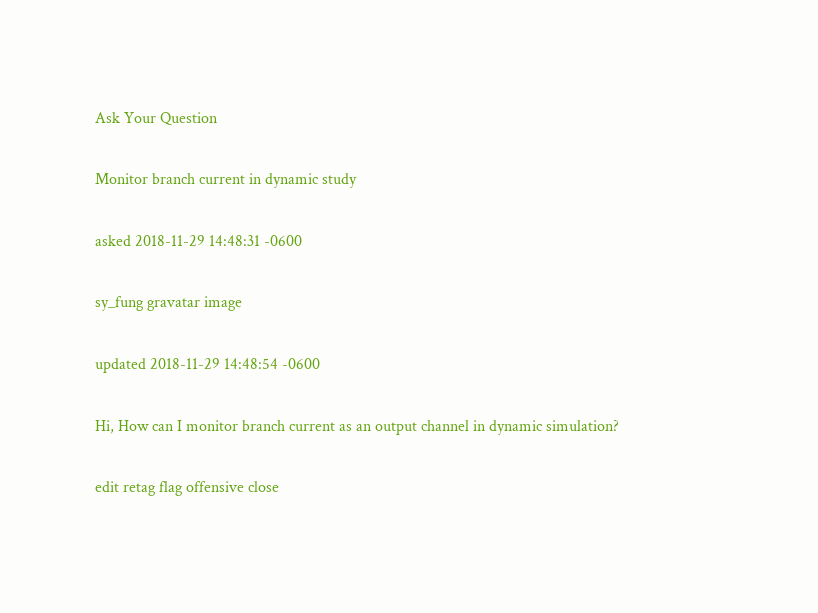Ask Your Question

Monitor branch current in dynamic study

asked 2018-11-29 14:48:31 -0600

sy_fung gravatar image

updated 2018-11-29 14:48:54 -0600

Hi, How can I monitor branch current as an output channel in dynamic simulation?

edit retag flag offensive close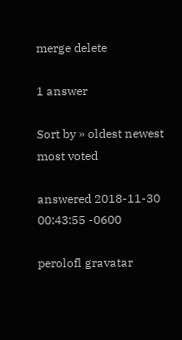merge delete

1 answer

Sort by » oldest newest most voted

answered 2018-11-30 00:43:55 -0600

perolofl gravatar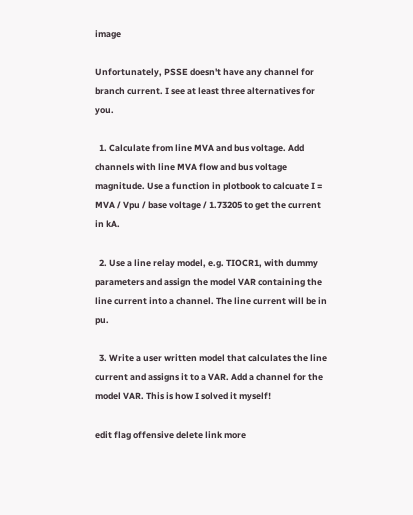image

Unfortunately, PSSE doesn't have any channel for branch current. I see at least three alternatives for you.

  1. Calculate from line MVA and bus voltage. Add channels with line MVA flow and bus voltage magnitude. Use a function in plotbook to calcuate I = MVA / Vpu / base voltage / 1.73205 to get the current in kA.

  2. Use a line relay model, e.g. TIOCR1, with dummy parameters and assign the model VAR containing the line current into a channel. The line current will be in pu.

  3. Write a user written model that calculates the line current and assigns it to a VAR. Add a channel for the model VAR. This is how I solved it myself!

edit flag offensive delete link more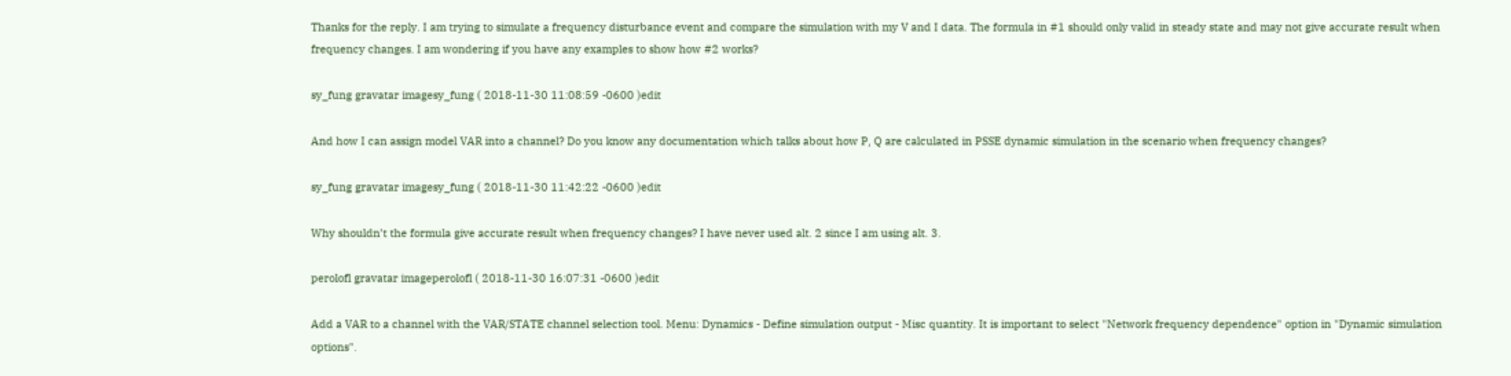Thanks for the reply. I am trying to simulate a frequency disturbance event and compare the simulation with my V and I data. The formula in #1 should only valid in steady state and may not give accurate result when frequency changes. I am wondering if you have any examples to show how #2 works?

sy_fung gravatar imagesy_fung ( 2018-11-30 11:08:59 -0600 )edit

And how I can assign model VAR into a channel? Do you know any documentation which talks about how P, Q are calculated in PSSE dynamic simulation in the scenario when frequency changes?

sy_fung gravatar imagesy_fung ( 2018-11-30 11:42:22 -0600 )edit

Why shouldn’t the formula give accurate result when frequency changes? I have never used alt. 2 since I am using alt. 3.

perolofl gravatar imageperolofl ( 2018-11-30 16:07:31 -0600 )edit

Add a VAR to a channel with the VAR/STATE channel selection tool. Menu: Dynamics - Define simulation output - Misc quantity. It is important to select "Network frequency dependence" option in "Dynamic simulation options".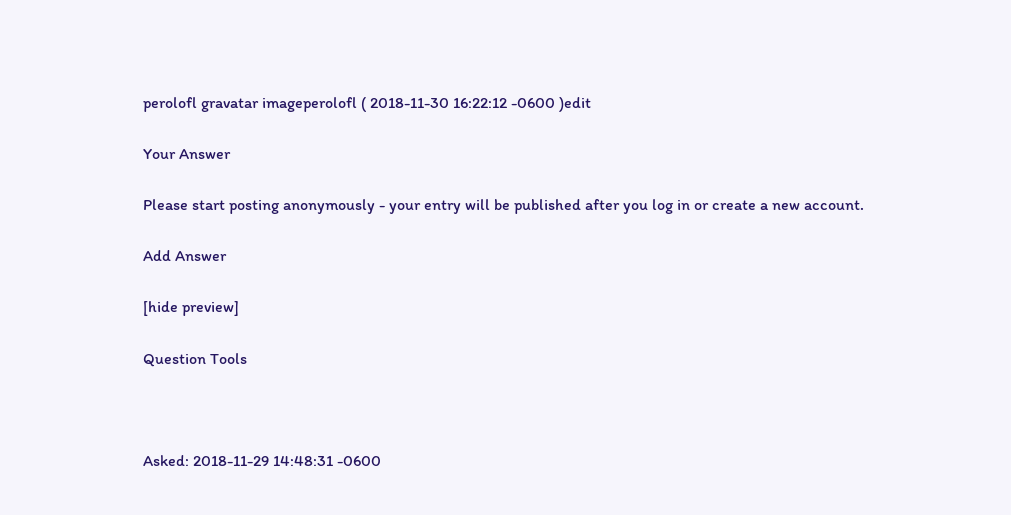perolofl gravatar imageperolofl ( 2018-11-30 16:22:12 -0600 )edit

Your Answer

Please start posting anonymously - your entry will be published after you log in or create a new account.

Add Answer

[hide preview]

Question Tools



Asked: 2018-11-29 14:48:31 -0600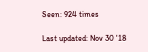Seen: 924 times

Last updated: Nov 30 '18